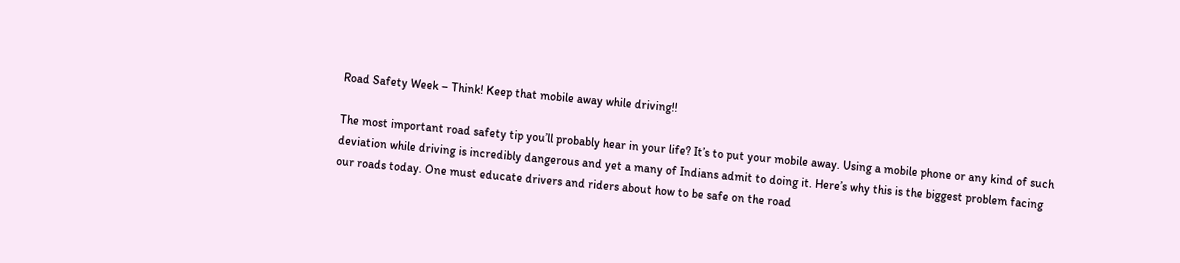Road Safety Week – Think! Keep that mobile away while driving!!

The most important road safety tip you’ll probably hear in your life? It’s to put your mobile away. Using a mobile phone or any kind of such deviation while driving is incredibly dangerous and yet a many of Indians admit to doing it. Here’s why this is the biggest problem facing our roads today. One must educate drivers and riders about how to be safe on the road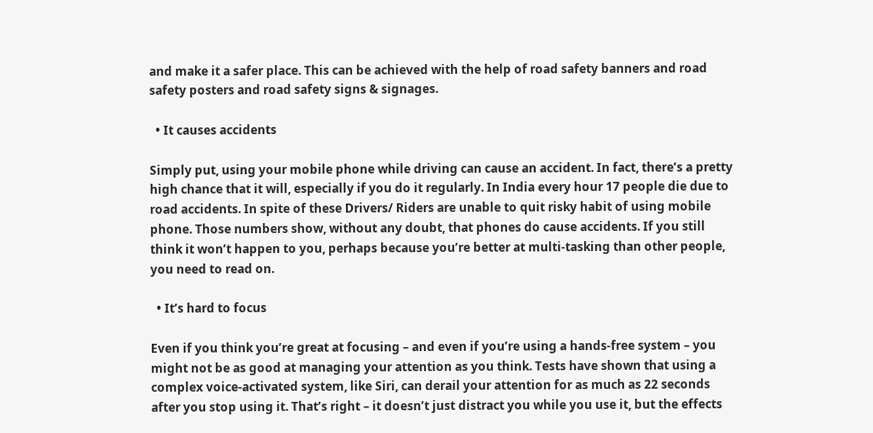and make it a safer place. This can be achieved with the help of road safety banners and road safety posters and road safety signs & signages.

  • It causes accidents

Simply put, using your mobile phone while driving can cause an accident. In fact, there’s a pretty high chance that it will, especially if you do it regularly. In India every hour 17 people die due to road accidents. In spite of these Drivers/ Riders are unable to quit risky habit of using mobile phone. Those numbers show, without any doubt, that phones do cause accidents. If you still think it won’t happen to you, perhaps because you’re better at multi-tasking than other people, you need to read on.

  • It’s hard to focus

Even if you think you’re great at focusing – and even if you’re using a hands-free system – you might not be as good at managing your attention as you think. Tests have shown that using a complex voice-activated system, like Siri, can derail your attention for as much as 22 seconds after you stop using it. That’s right – it doesn’t just distract you while you use it, but the effects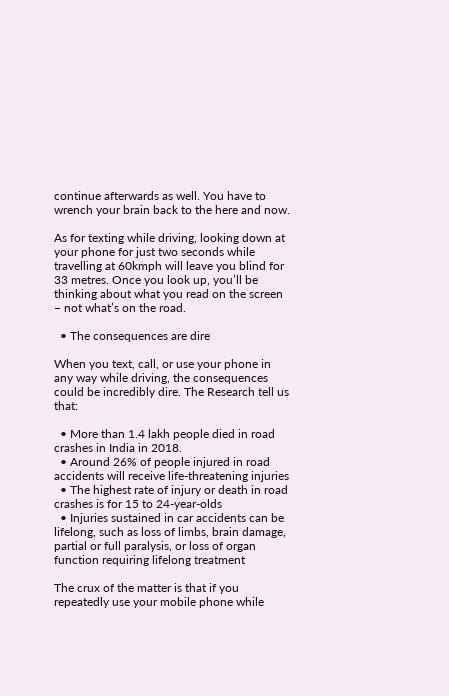continue afterwards as well. You have to wrench your brain back to the here and now.

As for texting while driving, looking down at your phone for just two seconds while travelling at 60kmph will leave you blind for 33 metres. Once you look up, you’ll be thinking about what you read on the screen – not what’s on the road.

  • The consequences are dire

When you text, call, or use your phone in any way while driving, the consequences could be incredibly dire. The Research tell us that:

  • More than 1.4 lakh people died in road crashes in India in 2018.
  • Around 26% of people injured in road accidents will receive life-threatening injuries
  • The highest rate of injury or death in road crashes is for 15 to 24-year-olds
  • Injuries sustained in car accidents can be lifelong, such as loss of limbs, brain damage, partial or full paralysis, or loss of organ function requiring lifelong treatment

The crux of the matter is that if you repeatedly use your mobile phone while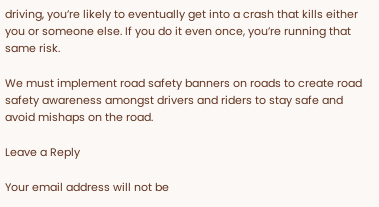driving, you’re likely to eventually get into a crash that kills either you or someone else. If you do it even once, you’re running that same risk.

We must implement road safety banners on roads to create road safety awareness amongst drivers and riders to stay safe and avoid mishaps on the road.

Leave a Reply

Your email address will not be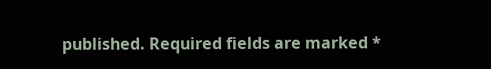published. Required fields are marked *